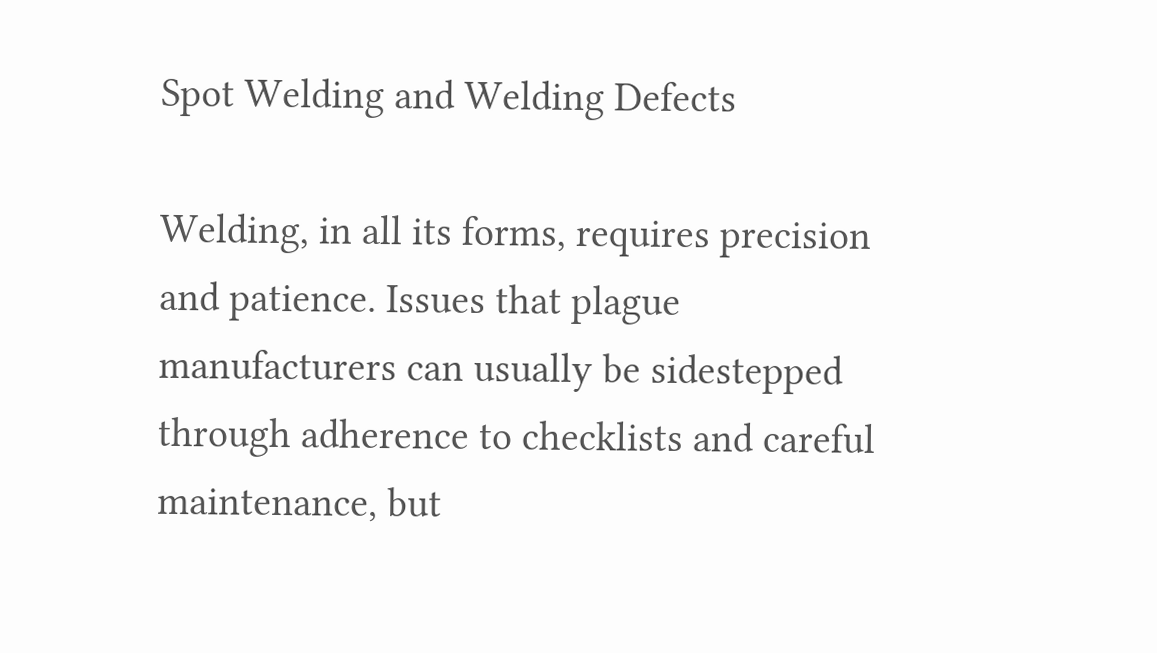Spot Welding and Welding Defects

Welding, in all its forms, requires precision and patience. Issues that plague manufacturers can usually be sidestepped through adherence to checklists and careful maintenance, but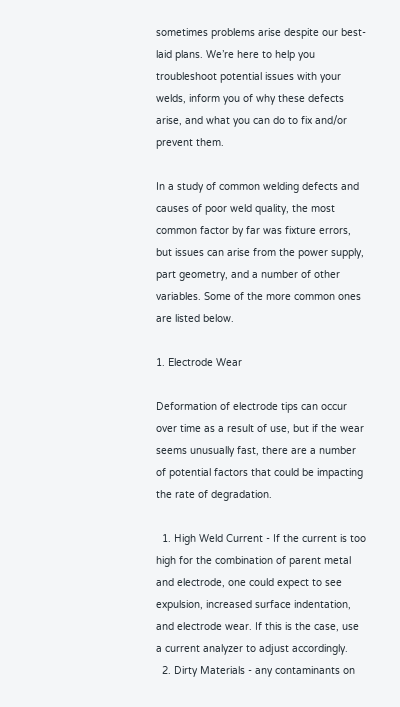sometimes problems arise despite our best-laid plans. We’re here to help you troubleshoot potential issues with your welds, inform you of why these defects arise, and what you can do to fix and/or prevent them.

In a study of common welding defects and causes of poor weld quality, the most common factor by far was fixture errors, but issues can arise from the power supply, part geometry, and a number of other variables. Some of the more common ones are listed below.

1. Electrode Wear

Deformation of electrode tips can occur over time as a result of use, but if the wear seems unusually fast, there are a number of potential factors that could be impacting the rate of degradation.

  1. High Weld Current - If the current is too high for the combination of parent metal and electrode, one could expect to see expulsion, increased surface indentation, and electrode wear. If this is the case, use a current analyzer to adjust accordingly.
  2. Dirty Materials - any contaminants on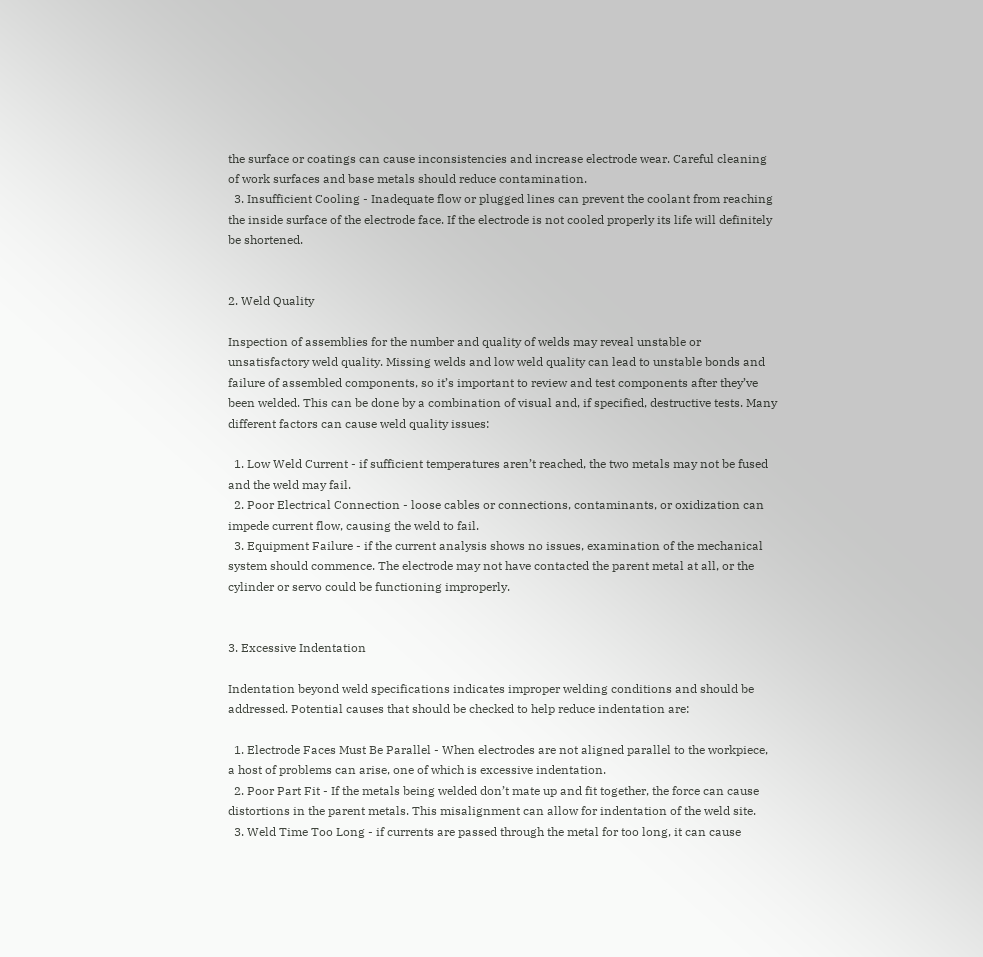the surface or coatings can cause inconsistencies and increase electrode wear. Careful cleaning of work surfaces and base metals should reduce contamination.
  3. Insufficient Cooling - Inadequate flow or plugged lines can prevent the coolant from reaching the inside surface of the electrode face. If the electrode is not cooled properly its life will definitely be shortened.


2. Weld Quality

Inspection of assemblies for the number and quality of welds may reveal unstable or unsatisfactory weld quality. Missing welds and low weld quality can lead to unstable bonds and failure of assembled components, so it’s important to review and test components after they’ve been welded. This can be done by a combination of visual and, if specified, destructive tests. Many different factors can cause weld quality issues:

  1. Low Weld Current - if sufficient temperatures aren’t reached, the two metals may not be fused and the weld may fail.
  2. Poor Electrical Connection - loose cables or connections, contaminants, or oxidization can impede current flow, causing the weld to fail.
  3. Equipment Failure - if the current analysis shows no issues, examination of the mechanical system should commence. The electrode may not have contacted the parent metal at all, or the cylinder or servo could be functioning improperly.


3. Excessive Indentation

Indentation beyond weld specifications indicates improper welding conditions and should be addressed. Potential causes that should be checked to help reduce indentation are:

  1. Electrode Faces Must Be Parallel - When electrodes are not aligned parallel to the workpiece, a host of problems can arise, one of which is excessive indentation.
  2. Poor Part Fit - If the metals being welded don’t mate up and fit together, the force can cause distortions in the parent metals. This misalignment can allow for indentation of the weld site.
  3. Weld Time Too Long - if currents are passed through the metal for too long, it can cause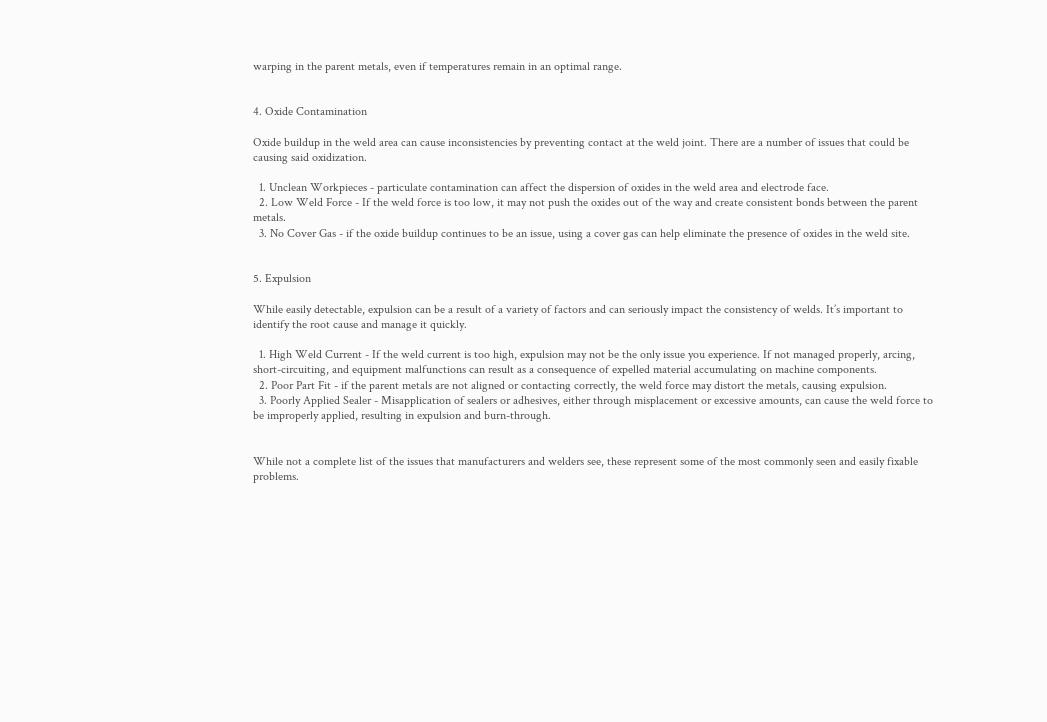warping in the parent metals, even if temperatures remain in an optimal range.


4. Oxide Contamination

Oxide buildup in the weld area can cause inconsistencies by preventing contact at the weld joint. There are a number of issues that could be causing said oxidization.

  1. Unclean Workpieces - particulate contamination can affect the dispersion of oxides in the weld area and electrode face.
  2. Low Weld Force - If the weld force is too low, it may not push the oxides out of the way and create consistent bonds between the parent metals.
  3. No Cover Gas - if the oxide buildup continues to be an issue, using a cover gas can help eliminate the presence of oxides in the weld site.


5. Expulsion

While easily detectable, expulsion can be a result of a variety of factors and can seriously impact the consistency of welds. It’s important to identify the root cause and manage it quickly.

  1. High Weld Current - If the weld current is too high, expulsion may not be the only issue you experience. If not managed properly, arcing, short-circuiting, and equipment malfunctions can result as a consequence of expelled material accumulating on machine components.
  2. Poor Part Fit - if the parent metals are not aligned or contacting correctly, the weld force may distort the metals, causing expulsion.
  3. Poorly Applied Sealer - Misapplication of sealers or adhesives, either through misplacement or excessive amounts, can cause the weld force to be improperly applied, resulting in expulsion and burn-through.


While not a complete list of the issues that manufacturers and welders see, these represent some of the most commonly seen and easily fixable problems.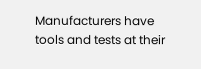Manufacturers have tools and tests at their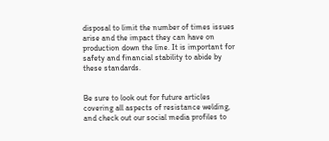disposal to limit the number of times issues arise and the impact they can have on production down the line. It is important for safety and financial stability to abide by these standards.


Be sure to look out for future articles covering all aspects of resistance welding, and check out our social media profiles to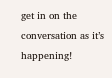get in on the conversation as it’s happening!